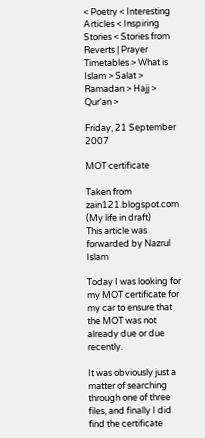< Poetry < Interesting Articles < Inspiring Stories < Stories from Reverts | Prayer Timetables > What is Islam > Salat > Ramadan > Hajj >  Qur'an >

Friday, 21 September 2007

MOT certificate

Taken from zain121.blogspot.com (My life in draft)
This article was forwarded by Nazrul Islam

Today I was looking for my MOT certificate for my car to ensure that the MOT was not already due or due recently.

It was obviously just a matter of searching through one of three files, and finally I did find the certificate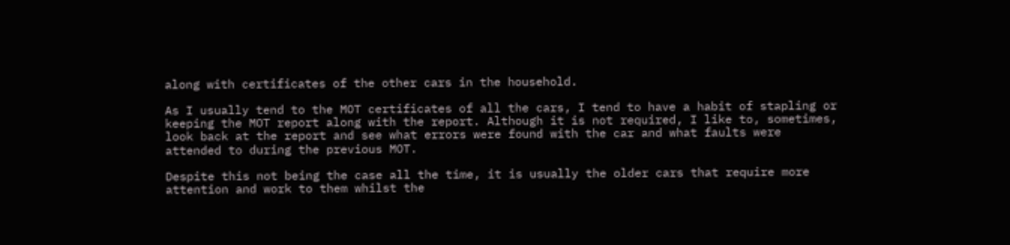along with certificates of the other cars in the household.

As I usually tend to the MOT certificates of all the cars, I tend to have a habit of stapling or keeping the MOT report along with the report. Although it is not required, I like to, sometimes, look back at the report and see what errors were found with the car and what faults were attended to during the previous MOT.

Despite this not being the case all the time, it is usually the older cars that require more attention and work to them whilst the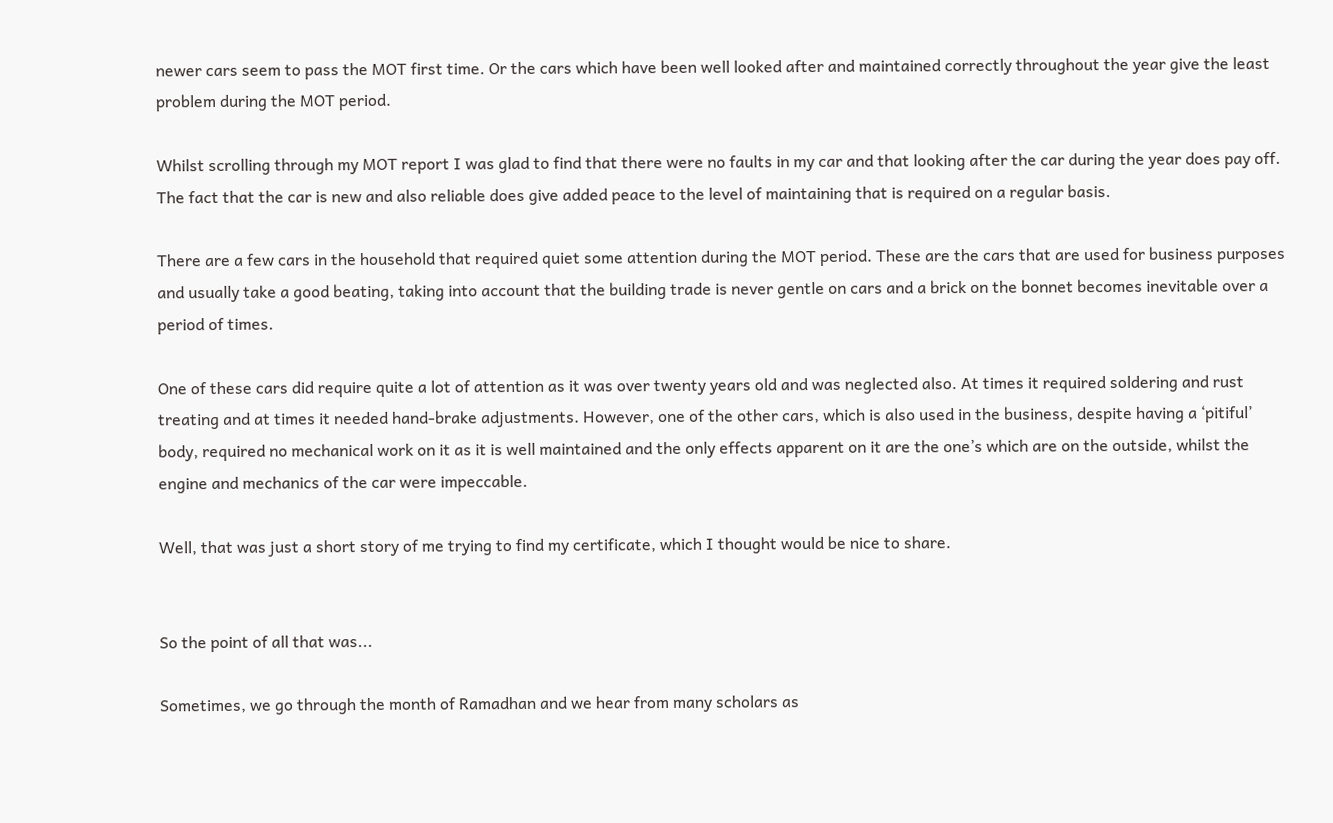newer cars seem to pass the MOT first time. Or the cars which have been well looked after and maintained correctly throughout the year give the least problem during the MOT period.

Whilst scrolling through my MOT report I was glad to find that there were no faults in my car and that looking after the car during the year does pay off. The fact that the car is new and also reliable does give added peace to the level of maintaining that is required on a regular basis.

There are a few cars in the household that required quiet some attention during the MOT period. These are the cars that are used for business purposes and usually take a good beating, taking into account that the building trade is never gentle on cars and a brick on the bonnet becomes inevitable over a period of times.

One of these cars did require quite a lot of attention as it was over twenty years old and was neglected also. At times it required soldering and rust treating and at times it needed hand-brake adjustments. However, one of the other cars, which is also used in the business, despite having a ‘pitiful’ body, required no mechanical work on it as it is well maintained and the only effects apparent on it are the one’s which are on the outside, whilst the engine and mechanics of the car were impeccable.

Well, that was just a short story of me trying to find my certificate, which I thought would be nice to share.


So the point of all that was...

Sometimes, we go through the month of Ramadhan and we hear from many scholars as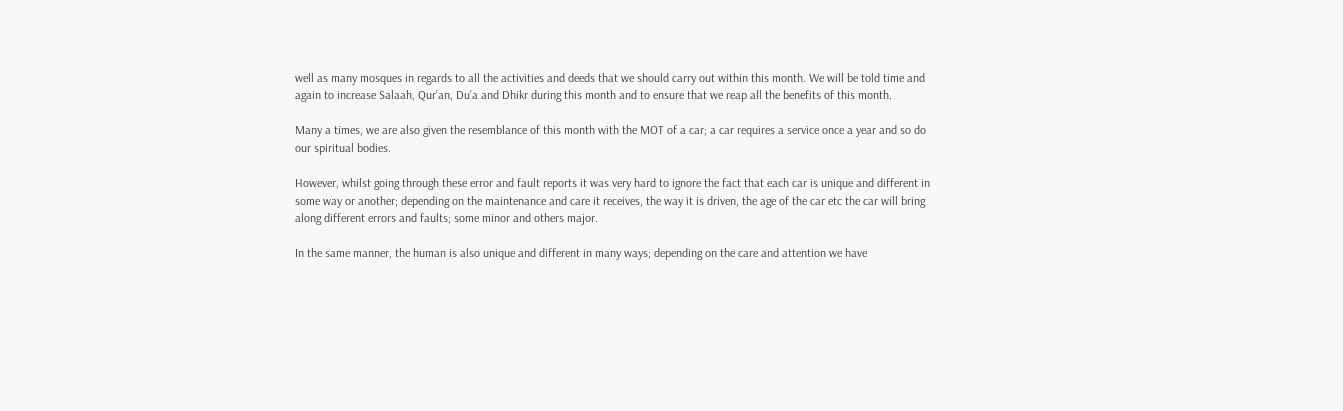well as many mosques in regards to all the activities and deeds that we should carry out within this month. We will be told time and again to increase Salaah, Qur’an, Du’a and Dhikr during this month and to ensure that we reap all the benefits of this month.

Many a times, we are also given the resemblance of this month with the MOT of a car; a car requires a service once a year and so do our spiritual bodies.

However, whilst going through these error and fault reports it was very hard to ignore the fact that each car is unique and different in some way or another; depending on the maintenance and care it receives, the way it is driven, the age of the car etc the car will bring along different errors and faults; some minor and others major.

In the same manner, the human is also unique and different in many ways; depending on the care and attention we have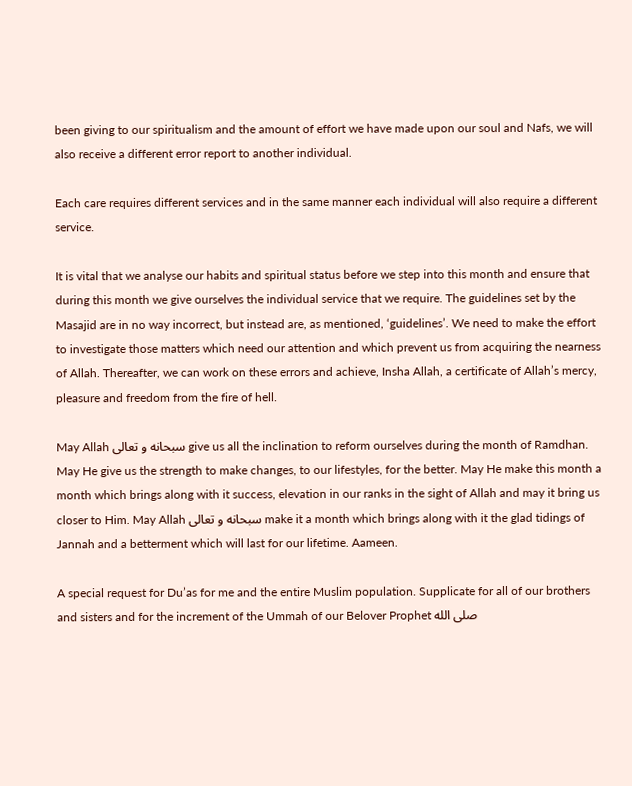been giving to our spiritualism and the amount of effort we have made upon our soul and Nafs, we will also receive a different error report to another individual.

Each care requires different services and in the same manner each individual will also require a different service.

It is vital that we analyse our habits and spiritual status before we step into this month and ensure that during this month we give ourselves the individual service that we require. The guidelines set by the Masajid are in no way incorrect, but instead are, as mentioned, ‘guidelines’. We need to make the effort to investigate those matters which need our attention and which prevent us from acquiring the nearness of Allah. Thereafter, we can work on these errors and achieve, Insha Allah, a certificate of Allah’s mercy, pleasure and freedom from the fire of hell.

May Allah سبحانه و تعالى give us all the inclination to reform ourselves during the month of Ramdhan. May He give us the strength to make changes, to our lifestyles, for the better. May He make this month a month which brings along with it success, elevation in our ranks in the sight of Allah and may it bring us closer to Him. May Allah سبحانه و تعالى make it a month which brings along with it the glad tidings of Jannah and a betterment which will last for our lifetime. Aameen.

A special request for Du’as for me and the entire Muslim population. Supplicate for all of our brothers and sisters and for the increment of the Ummah of our Belover Prophet صلى الله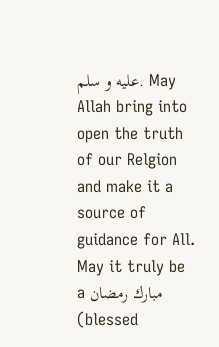عليه و سلم. May Allah bring into open the truth of our Relgion and make it a source of guidance for All. May it truly be a مبارك رمضان (blessed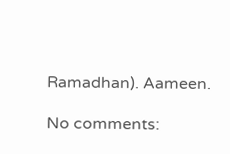Ramadhan). Aameen.

No comments: